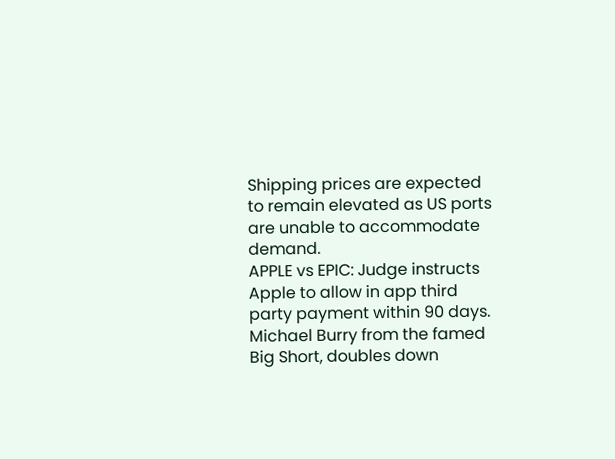Shipping prices are expected to remain elevated as US ports are unable to accommodate demand.
APPLE vs EPIC: Judge instructs Apple to allow in app third party payment within 90 days.
Michael Burry from the famed Big Short, doubles down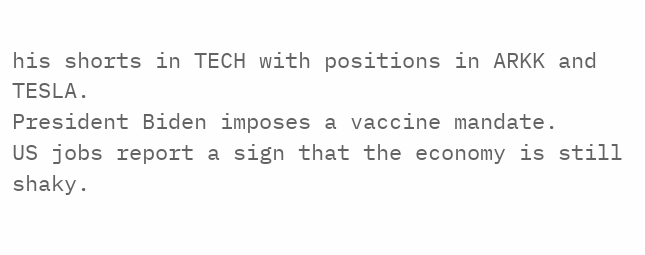his shorts in TECH with positions in ARKK and TESLA.
President Biden imposes a vaccine mandate.
US jobs report a sign that the economy is still shaky.